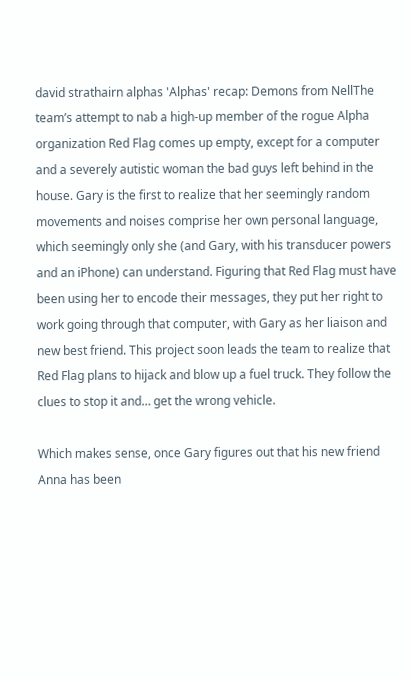david strathairn alphas 'Alphas' recap: Demons from NellThe team’s attempt to nab a high-up member of the rogue Alpha organization Red Flag comes up empty, except for a computer and a severely autistic woman the bad guys left behind in the house. Gary is the first to realize that her seemingly random movements and noises comprise her own personal language, which seemingly only she (and Gary, with his transducer powers and an iPhone) can understand. Figuring that Red Flag must have been using her to encode their messages, they put her right to work going through that computer, with Gary as her liaison and new best friend. This project soon leads the team to realize that Red Flag plans to hijack and blow up a fuel truck. They follow the clues to stop it and… get the wrong vehicle.

Which makes sense, once Gary figures out that his new friend Anna has been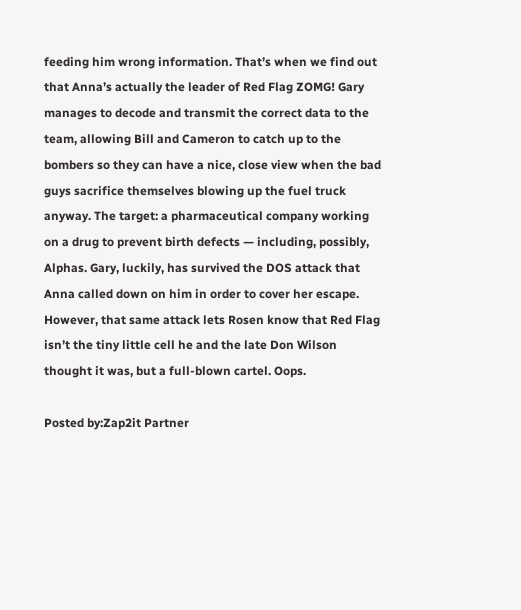feeding him wrong information. That’s when we find out that Anna’s actually the leader of Red Flag ZOMG! Gary manages to decode and transmit the correct data to the team, allowing Bill and Cameron to catch up to the bombers so they can have a nice, close view when the bad guys sacrifice themselves blowing up the fuel truck anyway. The target: a pharmaceutical company working on a drug to prevent birth defects — including, possibly, Alphas. Gary, luckily, has survived the DOS attack that Anna called down on him in order to cover her escape. However, that same attack lets Rosen know that Red Flag isn’t the tiny little cell he and the late Don Wilson thought it was, but a full-blown cartel. Oops.

Posted by:Zap2it Partner